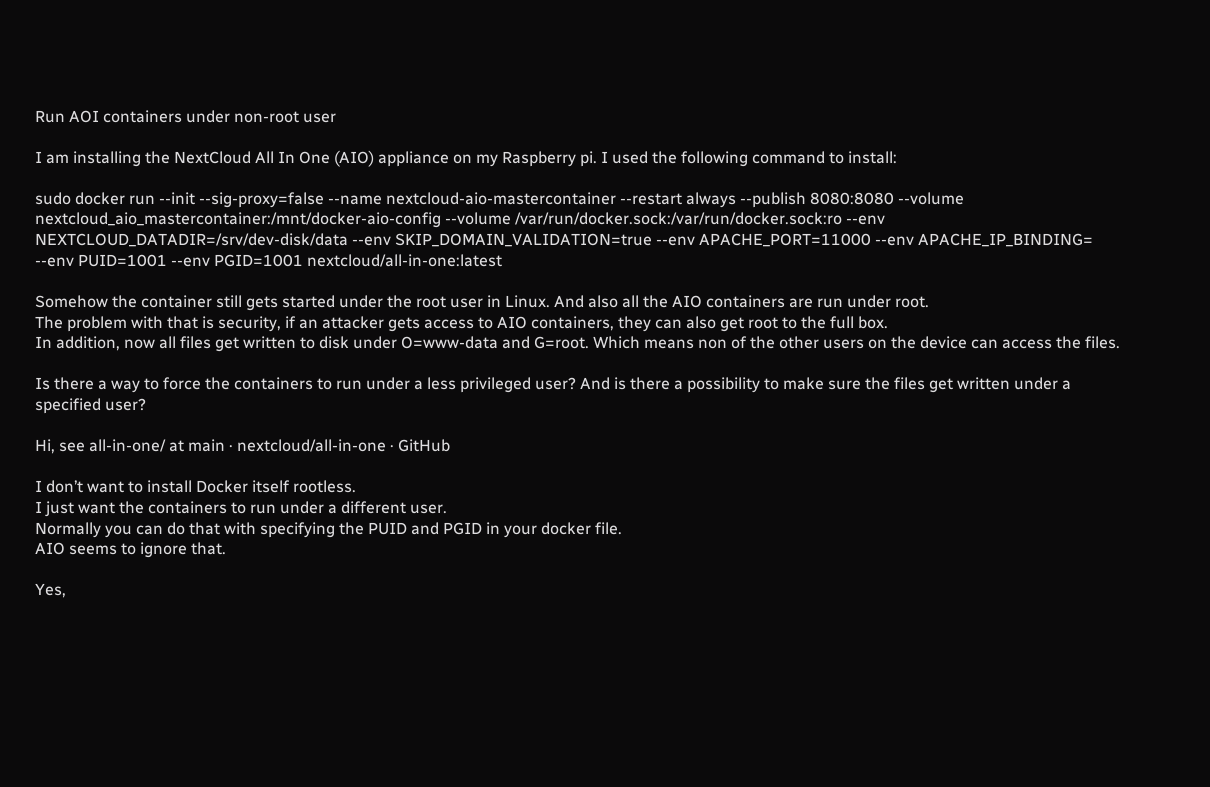Run AOI containers under non-root user

I am installing the NextCloud All In One (AIO) appliance on my Raspberry pi. I used the following command to install:

sudo docker run --init --sig-proxy=false --name nextcloud-aio-mastercontainer --restart always --publish 8080:8080 --volume nextcloud_aio_mastercontainer:/mnt/docker-aio-config --volume /var/run/docker.sock:/var/run/docker.sock:ro --env NEXTCLOUD_DATADIR=/srv/dev-disk/data --env SKIP_DOMAIN_VALIDATION=true --env APACHE_PORT=11000 --env APACHE_IP_BINDING= --env PUID=1001 --env PGID=1001 nextcloud/all-in-one:latest

Somehow the container still gets started under the root user in Linux. And also all the AIO containers are run under root.
The problem with that is security, if an attacker gets access to AIO containers, they can also get root to the full box.
In addition, now all files get written to disk under O=www-data and G=root. Which means non of the other users on the device can access the files.

Is there a way to force the containers to run under a less privileged user? And is there a possibility to make sure the files get written under a specified user?

Hi, see all-in-one/ at main · nextcloud/all-in-one · GitHub

I don’t want to install Docker itself rootless.
I just want the containers to run under a different user.
Normally you can do that with specifying the PUID and PGID in your docker file.
AIO seems to ignore that.

Yes,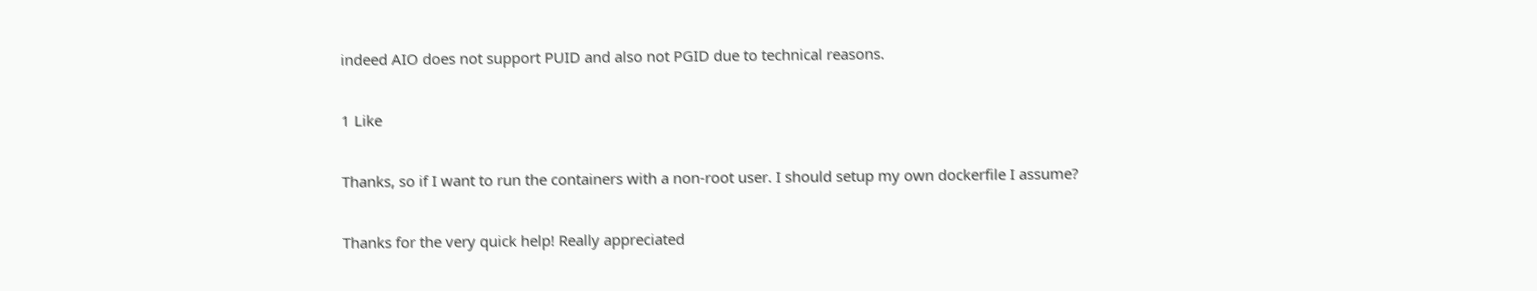indeed AIO does not support PUID and also not PGID due to technical reasons.

1 Like

Thanks, so if I want to run the containers with a non-root user. I should setup my own dockerfile I assume?

Thanks for the very quick help! Really appreciated